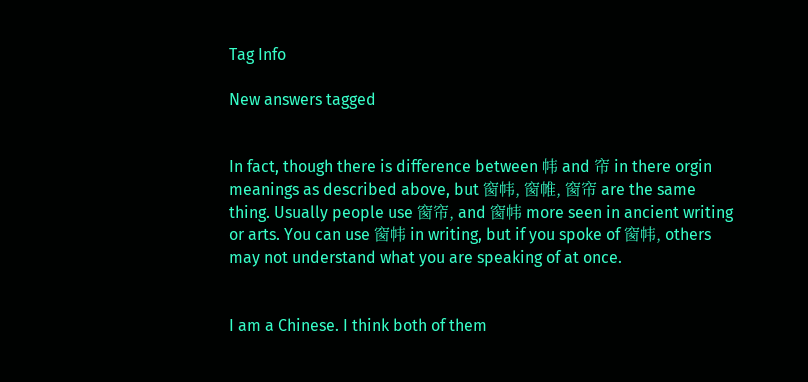Tag Info

New answers tagged


In fact, though there is difference between 帏 and 帘 in there orgin meanings as described above, but 窗帏, 窗帷, 窗帘 are the same thing. Usually people use 窗帘, and 窗帏 more seen in ancient writing or arts. You can use 窗帏 in writing, but if you spoke of 窗帏, others may not understand what you are speaking of at once.


I am a Chinese. I think both of them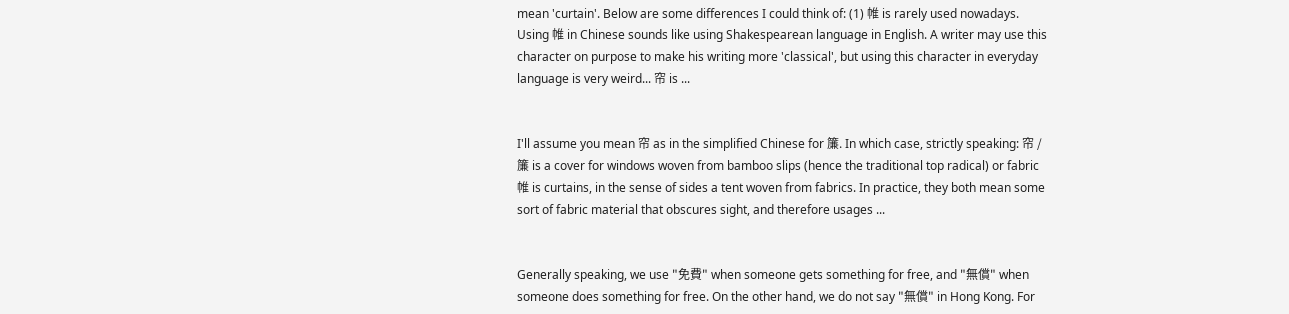mean 'curtain'. Below are some differences I could think of: (1) 帷 is rarely used nowadays. Using 帷 in Chinese sounds like using Shakespearean language in English. A writer may use this character on purpose to make his writing more 'classical', but using this character in everyday language is very weird... 帘 is ...


I'll assume you mean 帘 as in the simplified Chinese for 簾. In which case, strictly speaking: 帘 / 簾 is a cover for windows woven from bamboo slips (hence the traditional top radical) or fabric 帷 is curtains, in the sense of sides a tent woven from fabrics. In practice, they both mean some sort of fabric material that obscures sight, and therefore usages ...


Generally speaking, we use "免費" when someone gets something for free, and "無償" when someone does something for free. On the other hand, we do not say "無償" in Hong Kong. For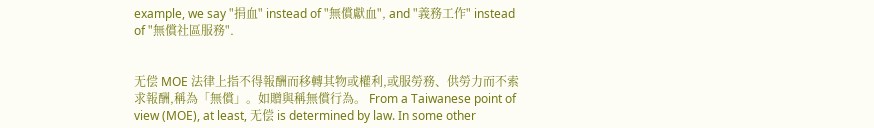example, we say "捐血" instead of "無償獻血", and "義務工作" instead of "無償社區服務".


无偿 MOE 法律上指不得報酬而移轉其物或權利,或服勞務、供勞力而不索求報酬,稱為「無償」。如贈與稱無償行為。 From a Taiwanese point of view (MOE), at least, 无偿 is determined by law. In some other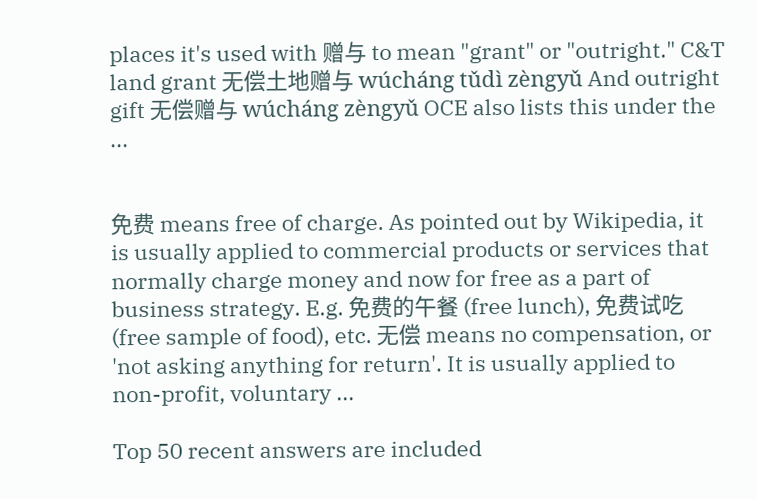places it's used with 赠与 to mean "grant" or "outright." C&T land grant 无偿土地赠与 wúcháng tǔdì zèngyǔ And outright gift 无偿赠与 wúcháng zèngyǔ OCE also lists this under the ...


免费 means free of charge. As pointed out by Wikipedia, it is usually applied to commercial products or services that normally charge money and now for free as a part of business strategy. E.g. 免费的午餐 (free lunch), 免费试吃 (free sample of food), etc. 无偿 means no compensation, or 'not asking anything for return'. It is usually applied to non-profit, voluntary ...

Top 50 recent answers are included